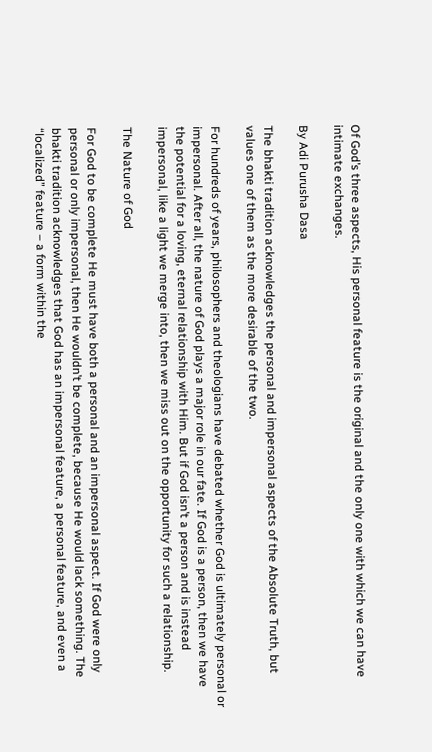Of God’s three aspects, His personal feature is the original and the only one with which we can have intimate exchanges.

By Adi Purusha Dasa

The bhakti tradition acknowledges the personal and impersonal aspects of the Absolute Truth, but values one of them as the more desirable of the two.

For hundreds of years, philosophers and theologians have debated whether God is ultimately personal or impersonal. After all, the nature of God plays a major role in our fate. If God is a person, then we have the potential for a loving, eternal relationship with Him. But if God isn’t a person and is instead impersonal, like a light we merge into, then we miss out on the opportunity for such a relationship.

The Nature of God

For God to be complete He must have both a personal and an impersonal aspect. If God were only personal or only impersonal, then He wouldn’t be complete, because He would lack something. The bhakti tradition acknowledges that God has an impersonal feature, a personal feature, and even a “localized” feature – a form within the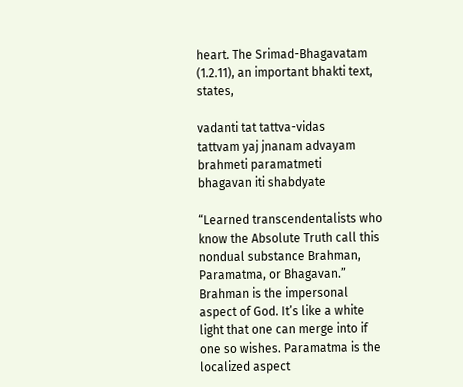heart. The Srimad-Bhagavatam (1.2.11), an important bhakti text, states,

vadanti tat tattva-vidas
tattvam yaj jnanam advayam
brahmeti paramatmeti
bhagavan iti shabdyate

“Learned transcendentalists who know the Absolute Truth call this nondual substance Brahman, Paramatma, or Bhagavan.” Brahman is the impersonal aspect of God. It’s like a white light that one can merge into if one so wishes. Paramatma is the localized aspect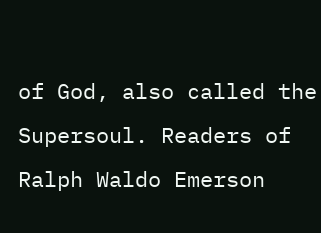of God, also called the Supersoul. Readers of Ralph Waldo Emerson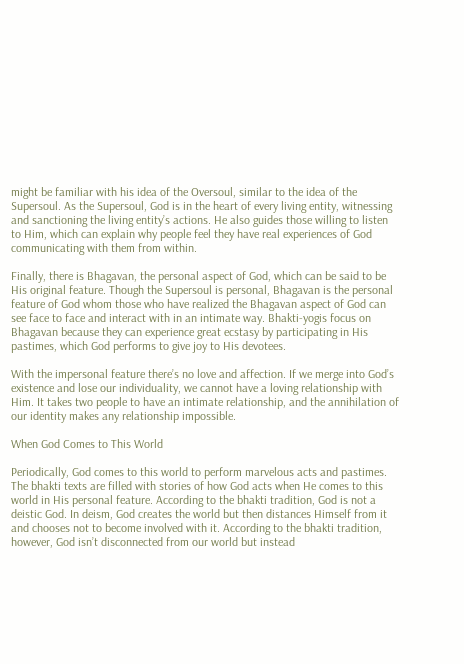might be familiar with his idea of the Oversoul, similar to the idea of the Supersoul. As the Supersoul, God is in the heart of every living entity, witnessing and sanctioning the living entity’s actions. He also guides those willing to listen to Him, which can explain why people feel they have real experiences of God communicating with them from within.

Finally, there is Bhagavan, the personal aspect of God, which can be said to be His original feature. Though the Supersoul is personal, Bhagavan is the personal feature of God whom those who have realized the Bhagavan aspect of God can see face to face and interact with in an intimate way. Bhakti-yogis focus on Bhagavan because they can experience great ecstasy by participating in His pastimes, which God performs to give joy to His devotees.

With the impersonal feature there’s no love and affection. If we merge into God’s existence and lose our individuality, we cannot have a loving relationship with Him. It takes two people to have an intimate relationship, and the annihilation of our identity makes any relationship impossible.

When God Comes to This World

Periodically, God comes to this world to perform marvelous acts and pastimes. The bhakti texts are filled with stories of how God acts when He comes to this world in His personal feature. According to the bhakti tradition, God is not a deistic God. In deism, God creates the world but then distances Himself from it and chooses not to become involved with it. According to the bhakti tradition, however, God isn’t disconnected from our world but instead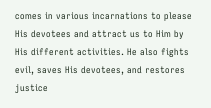comes in various incarnations to please His devotees and attract us to Him by His different activities. He also fights evil, saves His devotees, and restores justice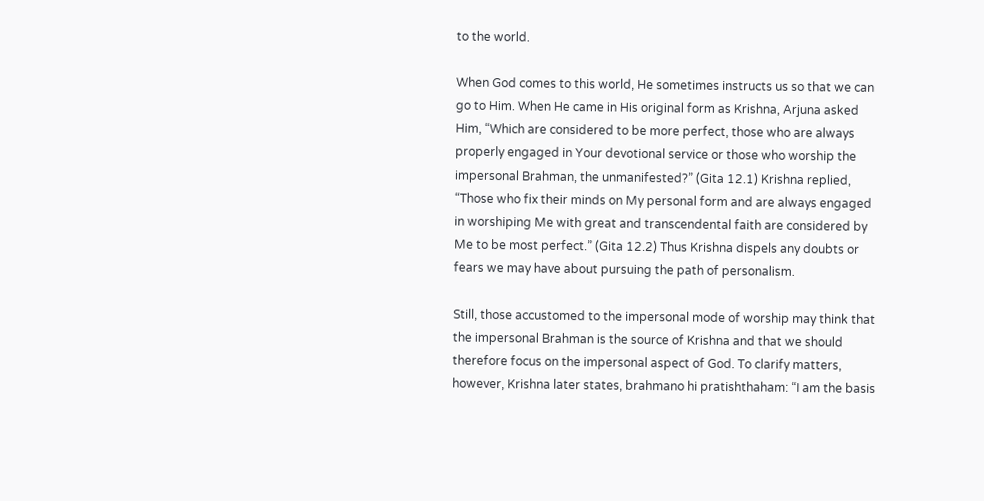to the world.

When God comes to this world, He sometimes instructs us so that we can go to Him. When He came in His original form as Krishna, Arjuna asked Him, “Which are considered to be more perfect, those who are always properly engaged in Your devotional service or those who worship the impersonal Brahman, the unmanifested?” (Gita 12.1) Krishna replied, “Those who fix their minds on My personal form and are always engaged in worshiping Me with great and transcendental faith are considered by Me to be most perfect.” (Gita 12.2) Thus Krishna dispels any doubts or fears we may have about pursuing the path of personalism.

Still, those accustomed to the impersonal mode of worship may think that the impersonal Brahman is the source of Krishna and that we should therefore focus on the impersonal aspect of God. To clarify matters, however, Krishna later states, brahmano hi pratishthaham: “I am the basis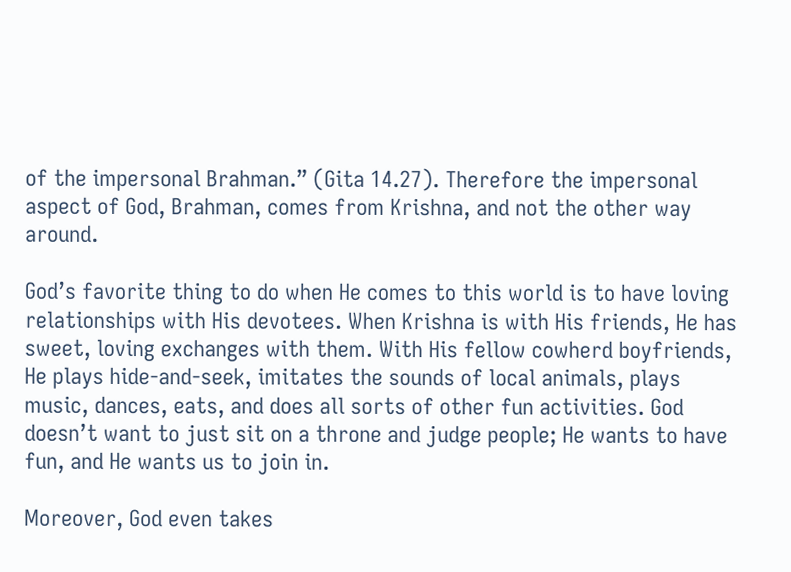of the impersonal Brahman.” (Gita 14.27). Therefore the impersonal aspect of God, Brahman, comes from Krishna, and not the other way around.

God’s favorite thing to do when He comes to this world is to have loving relationships with His devotees. When Krishna is with His friends, He has sweet, loving exchanges with them. With His fellow cowherd boyfriends, He plays hide-and-seek, imitates the sounds of local animals, plays music, dances, eats, and does all sorts of other fun activities. God doesn’t want to just sit on a throne and judge people; He wants to have fun, and He wants us to join in.

Moreover, God even takes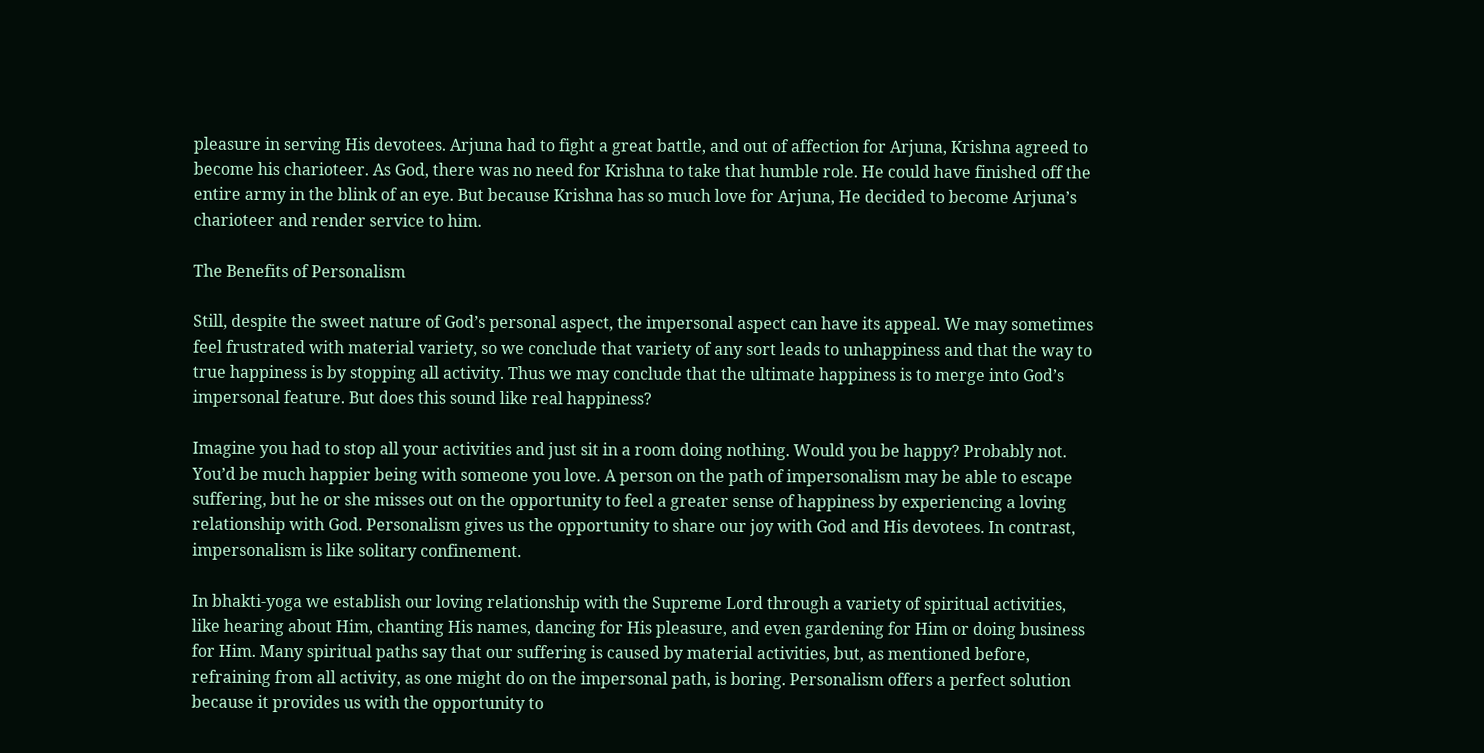pleasure in serving His devotees. Arjuna had to fight a great battle, and out of affection for Arjuna, Krishna agreed to become his charioteer. As God, there was no need for Krishna to take that humble role. He could have finished off the entire army in the blink of an eye. But because Krishna has so much love for Arjuna, He decided to become Arjuna’s charioteer and render service to him.

The Benefits of Personalism

Still, despite the sweet nature of God’s personal aspect, the impersonal aspect can have its appeal. We may sometimes feel frustrated with material variety, so we conclude that variety of any sort leads to unhappiness and that the way to true happiness is by stopping all activity. Thus we may conclude that the ultimate happiness is to merge into God’s impersonal feature. But does this sound like real happiness?

Imagine you had to stop all your activities and just sit in a room doing nothing. Would you be happy? Probably not. You’d be much happier being with someone you love. A person on the path of impersonalism may be able to escape suffering, but he or she misses out on the opportunity to feel a greater sense of happiness by experiencing a loving relationship with God. Personalism gives us the opportunity to share our joy with God and His devotees. In contrast, impersonalism is like solitary confinement.

In bhakti-yoga we establish our loving relationship with the Supreme Lord through a variety of spiritual activities, like hearing about Him, chanting His names, dancing for His pleasure, and even gardening for Him or doing business for Him. Many spiritual paths say that our suffering is caused by material activities, but, as mentioned before, refraining from all activity, as one might do on the impersonal path, is boring. Personalism offers a perfect solution because it provides us with the opportunity to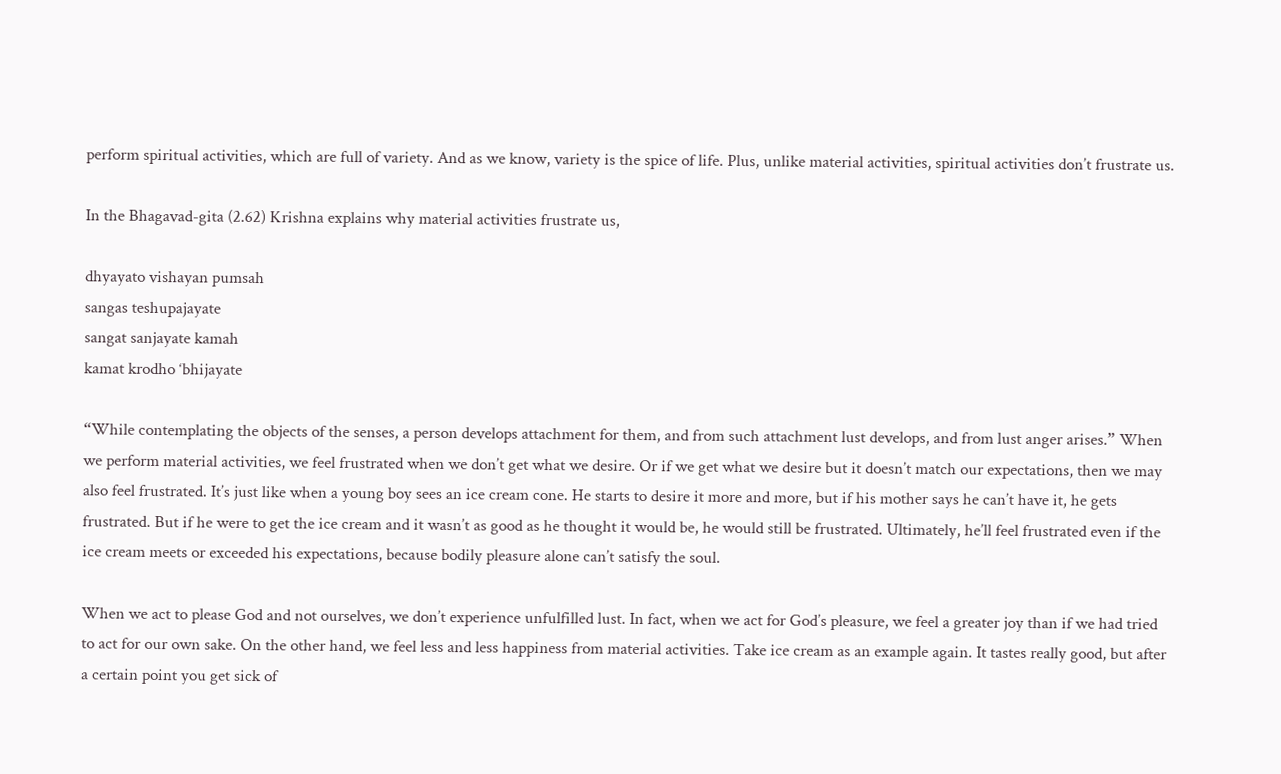perform spiritual activities, which are full of variety. And as we know, variety is the spice of life. Plus, unlike material activities, spiritual activities don’t frustrate us.

In the Bhagavad-gita (2.62) Krishna explains why material activities frustrate us,

dhyayato vishayan pumsah
sangas teshupajayate
sangat sanjayate kamah
kamat krodho ‘bhijayate

“While contemplating the objects of the senses, a person develops attachment for them, and from such attachment lust develops, and from lust anger arises.” When we perform material activities, we feel frustrated when we don’t get what we desire. Or if we get what we desire but it doesn’t match our expectations, then we may also feel frustrated. It’s just like when a young boy sees an ice cream cone. He starts to desire it more and more, but if his mother says he can’t have it, he gets frustrated. But if he were to get the ice cream and it wasn’t as good as he thought it would be, he would still be frustrated. Ultimately, he’ll feel frustrated even if the ice cream meets or exceeded his expectations, because bodily pleasure alone can’t satisfy the soul.

When we act to please God and not ourselves, we don’t experience unfulfilled lust. In fact, when we act for God’s pleasure, we feel a greater joy than if we had tried to act for our own sake. On the other hand, we feel less and less happiness from material activities. Take ice cream as an example again. It tastes really good, but after a certain point you get sick of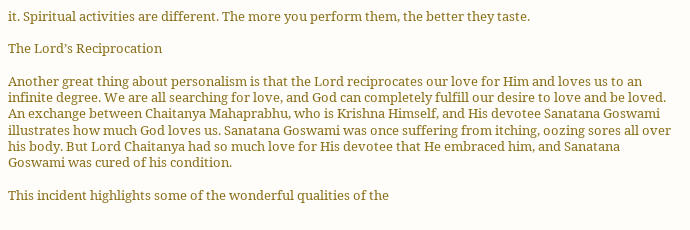it. Spiritual activities are different. The more you perform them, the better they taste.

The Lord’s Reciprocation

Another great thing about personalism is that the Lord reciprocates our love for Him and loves us to an infinite degree. We are all searching for love, and God can completely fulfill our desire to love and be loved. An exchange between Chaitanya Mahaprabhu, who is Krishna Himself, and His devotee Sanatana Goswami illustrates how much God loves us. Sanatana Goswami was once suffering from itching, oozing sores all over his body. But Lord Chaitanya had so much love for His devotee that He embraced him, and Sanatana Goswami was cured of his condition.

This incident highlights some of the wonderful qualities of the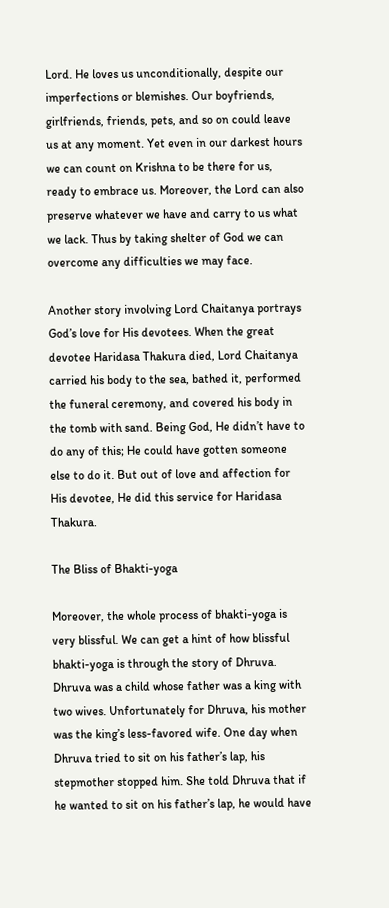Lord. He loves us unconditionally, despite our imperfections or blemishes. Our boyfriends, girlfriends, friends, pets, and so on could leave us at any moment. Yet even in our darkest hours we can count on Krishna to be there for us, ready to embrace us. Moreover, the Lord can also preserve whatever we have and carry to us what we lack. Thus by taking shelter of God we can overcome any difficulties we may face.

Another story involving Lord Chaitanya portrays God’s love for His devotees. When the great devotee Haridasa Thakura died, Lord Chaitanya carried his body to the sea, bathed it, performed the funeral ceremony, and covered his body in the tomb with sand. Being God, He didn’t have to do any of this; He could have gotten someone else to do it. But out of love and affection for His devotee, He did this service for Haridasa Thakura.

The Bliss of Bhakti-yoga

Moreover, the whole process of bhakti-yoga is very blissful. We can get a hint of how blissful bhakti-yoga is through the story of Dhruva. Dhruva was a child whose father was a king with two wives. Unfortunately for Dhruva, his mother was the king’s less-favored wife. One day when Dhruva tried to sit on his father’s lap, his stepmother stopped him. She told Dhruva that if he wanted to sit on his father’s lap, he would have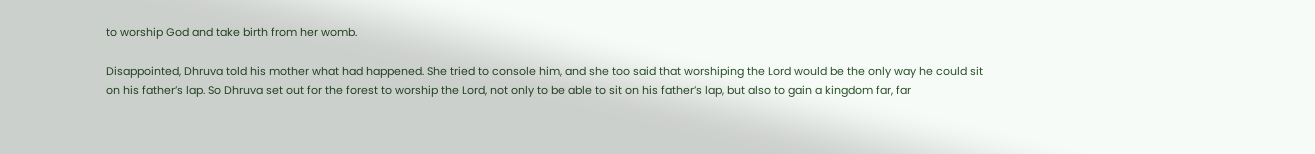to worship God and take birth from her womb.

Disappointed, Dhruva told his mother what had happened. She tried to console him, and she too said that worshiping the Lord would be the only way he could sit on his father’s lap. So Dhruva set out for the forest to worship the Lord, not only to be able to sit on his father’s lap, but also to gain a kingdom far, far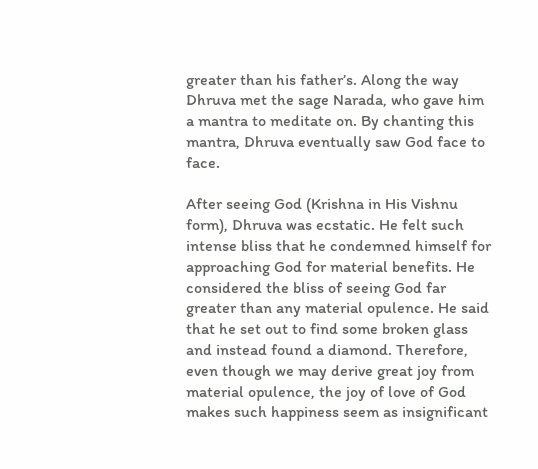greater than his father’s. Along the way Dhruva met the sage Narada, who gave him a mantra to meditate on. By chanting this mantra, Dhruva eventually saw God face to face.

After seeing God (Krishna in His Vishnu form), Dhruva was ecstatic. He felt such intense bliss that he condemned himself for approaching God for material benefits. He considered the bliss of seeing God far greater than any material opulence. He said that he set out to find some broken glass and instead found a diamond. Therefore, even though we may derive great joy from material opulence, the joy of love of God makes such happiness seem as insignificant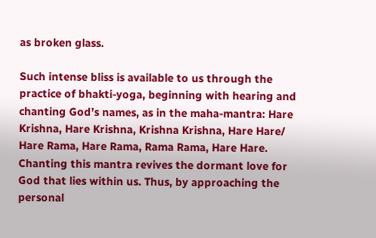as broken glass.

Such intense bliss is available to us through the practice of bhakti-yoga, beginning with hearing and chanting God’s names, as in the maha-mantra: Hare Krishna, Hare Krishna, Krishna Krishna, Hare Hare/ Hare Rama, Hare Rama, Rama Rama, Hare Hare. Chanting this mantra revives the dormant love for God that lies within us. Thus, by approaching the personal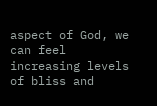aspect of God, we can feel increasing levels of bliss and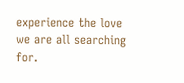experience the love we are all searching for.